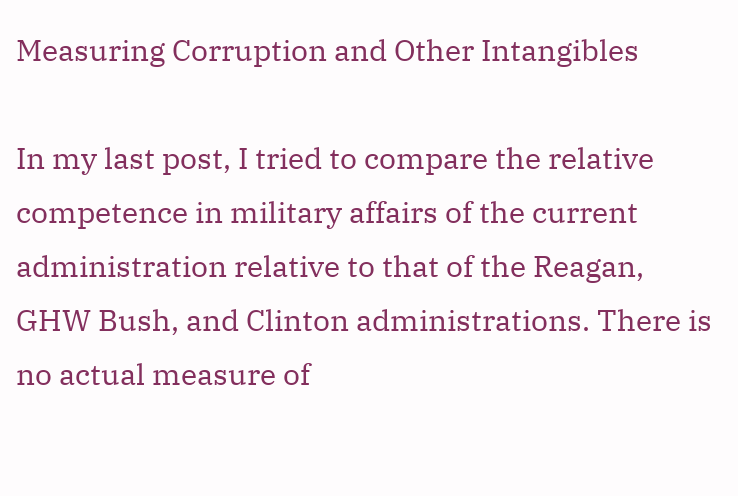Measuring Corruption and Other Intangibles

In my last post, I tried to compare the relative competence in military affairs of the current administration relative to that of the Reagan, GHW Bush, and Clinton administrations. There is no actual measure of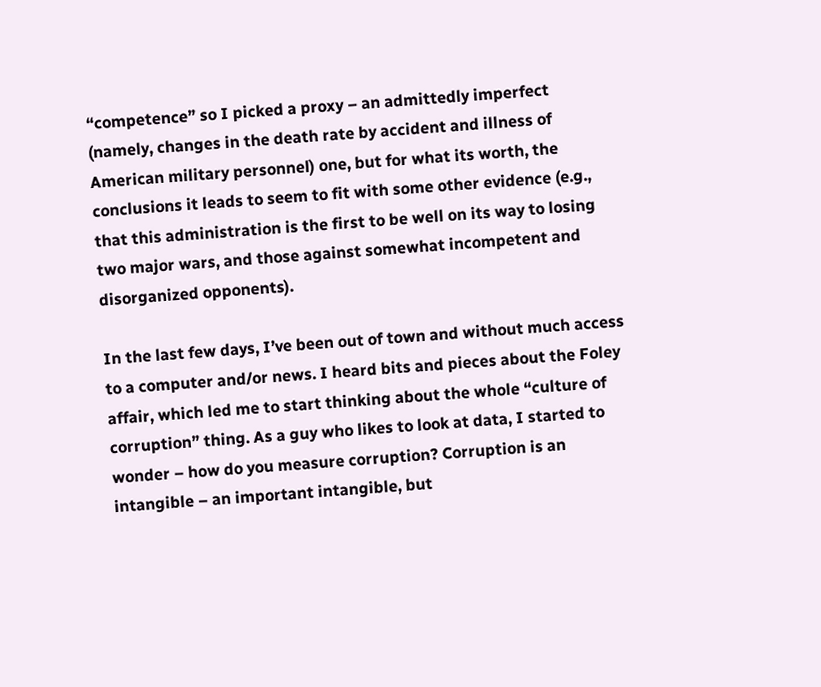“competence” so I picked a proxy – an admittedly imperfect (namely, changes in the death rate by accident and illness of American military personnel) one, but for what its worth, the conclusions it leads to seem to fit with some other evidence (e.g., that this administration is the first to be well on its way to losing two major wars, and those against somewhat incompetent and disorganized opponents).

In the last few days, I’ve been out of town and without much access to a computer and/or news. I heard bits and pieces about the Foley affair, which led me to start thinking about the whole “culture of corruption” thing. As a guy who likes to look at data, I started to wonder – how do you measure corruption? Corruption is an intangible – an important intangible, but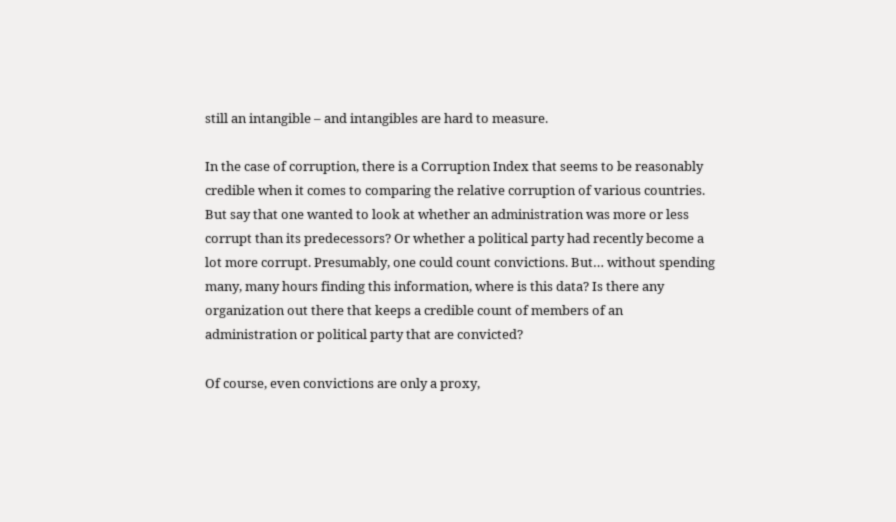still an intangible – and intangibles are hard to measure.

In the case of corruption, there is a Corruption Index that seems to be reasonably credible when it comes to comparing the relative corruption of various countries. But say that one wanted to look at whether an administration was more or less corrupt than its predecessors? Or whether a political party had recently become a lot more corrupt. Presumably, one could count convictions. But… without spending many, many hours finding this information, where is this data? Is there any organization out there that keeps a credible count of members of an administration or political party that are convicted?

Of course, even convictions are only a proxy,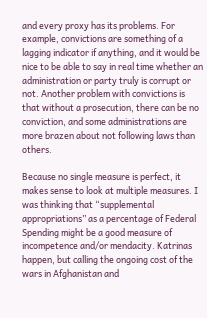and every proxy has its problems. For example, convictions are something of a lagging indicator if anything, and it would be nice to be able to say in real time whether an administration or party truly is corrupt or not. Another problem with convictions is that without a prosecution, there can be no conviction, and some administrations are more brazen about not following laws than others.

Because no single measure is perfect, it makes sense to look at multiple measures. I was thinking that “supplemental appropriations” as a percentage of Federal Spending might be a good measure of incompetence and/or mendacity. Katrinas happen, but calling the ongoing cost of the wars in Afghanistan and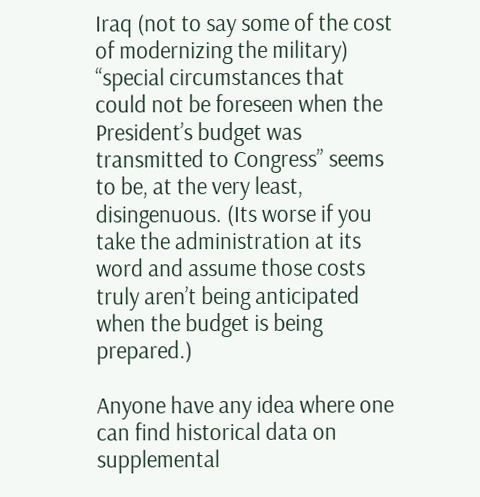Iraq (not to say some of the cost of modernizing the military) “special circumstances that could not be foreseen when the President’s budget was transmitted to Congress” seems to be, at the very least, disingenuous. (Its worse if you take the administration at its word and assume those costs truly aren’t being anticipated when the budget is being prepared.)

Anyone have any idea where one can find historical data on supplemental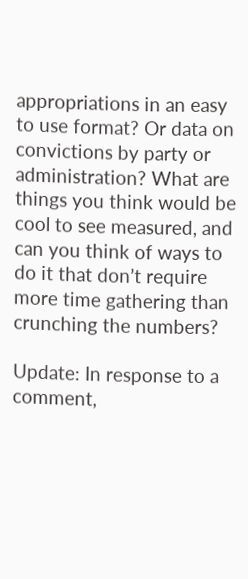appropriations in an easy to use format? Or data on convictions by party or administration? What are things you think would be cool to see measured, and can you think of ways to do it that don’t require more time gathering than crunching the numbers?

Update: In response to a comment,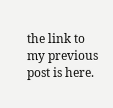the link to my previous post is here.